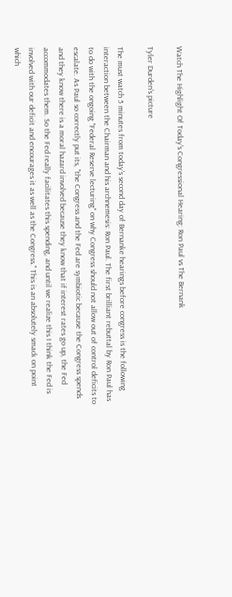Watch The Highlight Of Today's Congressional Hearing: Ron Paul vs The Bernank

Tyler Durden's picture

The must watch 5 minutes from today's second day of Bernanke hearings before congress is the following interaction between the Chairman and his archnemesis: Ron Paul. The first brilliant rebuttal by Ron Paul has to do with the ongoing "Federal Reserve lecturing" on why Congress should not allow out of control deficits to escalate. As Paul so correctly put its, "the Congress and the Fed are symbiotic because the Congress spends and they know there is a moral hazard involved because they know that if interest rates go up, the Fed accommodates them. So the Fed really facilitates this spending, and until we realize this I think the Fed is involved with our deficit and encourages it as well as the Congress." This is an absolutely smack on point which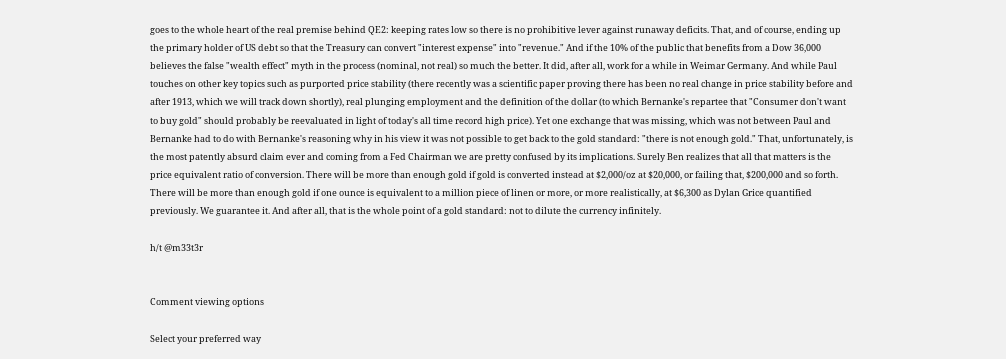goes to the whole heart of the real premise behind QE2: keeping rates low so there is no prohibitive lever against runaway deficits. That, and of course, ending up the primary holder of US debt so that the Treasury can convert "interest expense" into "revenue." And if the 10% of the public that benefits from a Dow 36,000 believes the false "wealth effect" myth in the process (nominal, not real) so much the better. It did, after all, work for a while in Weimar Germany. And while Paul touches on other key topics such as purported price stability (there recently was a scientific paper proving there has been no real change in price stability before and after 1913, which we will track down shortly), real plunging employment and the definition of the dollar (to which Bernanke's repartee that "Consumer don't want to buy gold" should probably be reevaluated in light of today's all time record high price). Yet one exchange that was missing, which was not between Paul and Bernanke had to do with Bernanke's reasoning why in his view it was not possible to get back to the gold standard: "there is not enough gold." That, unfortunately, is the most patently absurd claim ever and coming from a Fed Chairman we are pretty confused by its implications. Surely Ben realizes that all that matters is the price equivalent ratio of conversion. There will be more than enough gold if gold is converted instead at $2,000/oz at $20,000, or failing that, $200,000 and so forth. There will be more than enough gold if one ounce is equivalent to a million piece of linen or more, or more realistically, at $6,300 as Dylan Grice quantified previously. We guarantee it. And after all, that is the whole point of a gold standard: not to dilute the currency infinitely.

h/t @m33t3r


Comment viewing options

Select your preferred way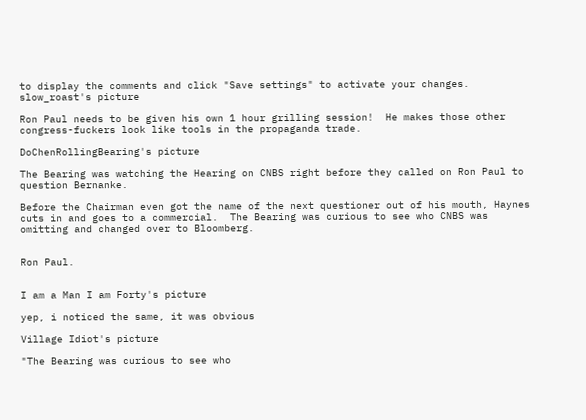to display the comments and click "Save settings" to activate your changes.
slow_roast's picture

Ron Paul needs to be given his own 1 hour grilling session!  He makes those other congress-fuckers look like tools in the propaganda trade.

DoChenRollingBearing's picture

The Bearing was watching the Hearing on CNBS right before they called on Ron Paul to question Bernanke.

Before the Chairman even got the name of the next questioner out of his mouth, Haynes cuts in and goes to a commercial.  The Bearing was curious to see who CNBS was omitting and changed over to Bloomberg.


Ron Paul.


I am a Man I am Forty's picture

yep, i noticed the same, it was obvious

Village Idiot's picture

"The Bearing was curious to see who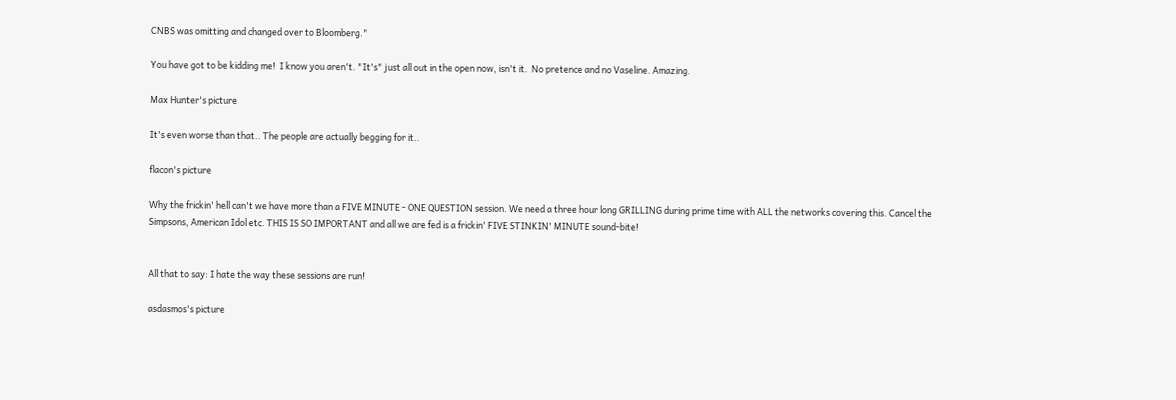CNBS was omitting and changed over to Bloomberg."

You have got to be kidding me!  I know you aren't. "It's" just all out in the open now, isn't it.  No pretence and no Vaseline. Amazing.

Max Hunter's picture

It's even worse than that.. The people are actually begging for it..

flacon's picture

Why the frickin' hell can't we have more than a FIVE MINUTE - ONE QUESTION session. We need a three hour long GRILLING during prime time with ALL the networks covering this. Cancel the Simpsons, American Idol etc. THIS IS SO IMPORTANT and all we are fed is a frickin' FIVE STINKIN' MINUTE sound-bite!


All that to say: I hate the way these sessions are run!

asdasmos's picture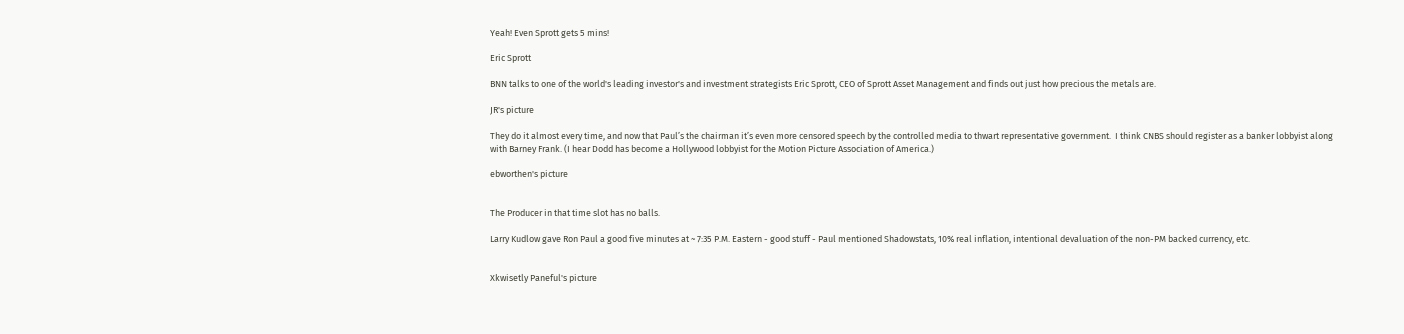Yeah! Even Sprott gets 5 mins!

Eric Sprott

BNN talks to one of the world's leading investor's and investment strategists Eric Sprott, CEO of Sprott Asset Management and finds out just how precious the metals are.

JR's picture

They do it almost every time, and now that Paul’s the chairman it’s even more censored speech by the controlled media to thwart representative government.  I think CNBS should register as a banker lobbyist along with Barney Frank. (I hear Dodd has become a Hollywood lobbyist for the Motion Picture Association of America.)

ebworthen's picture


The Producer in that time slot has no balls.

Larry Kudlow gave Ron Paul a good five minutes at ~ 7:35 P.M. Eastern - good stuff - Paul mentioned Shadowstats, 10% real inflation, intentional devaluation of the non-PM backed currency, etc.


Xkwisetly Paneful's picture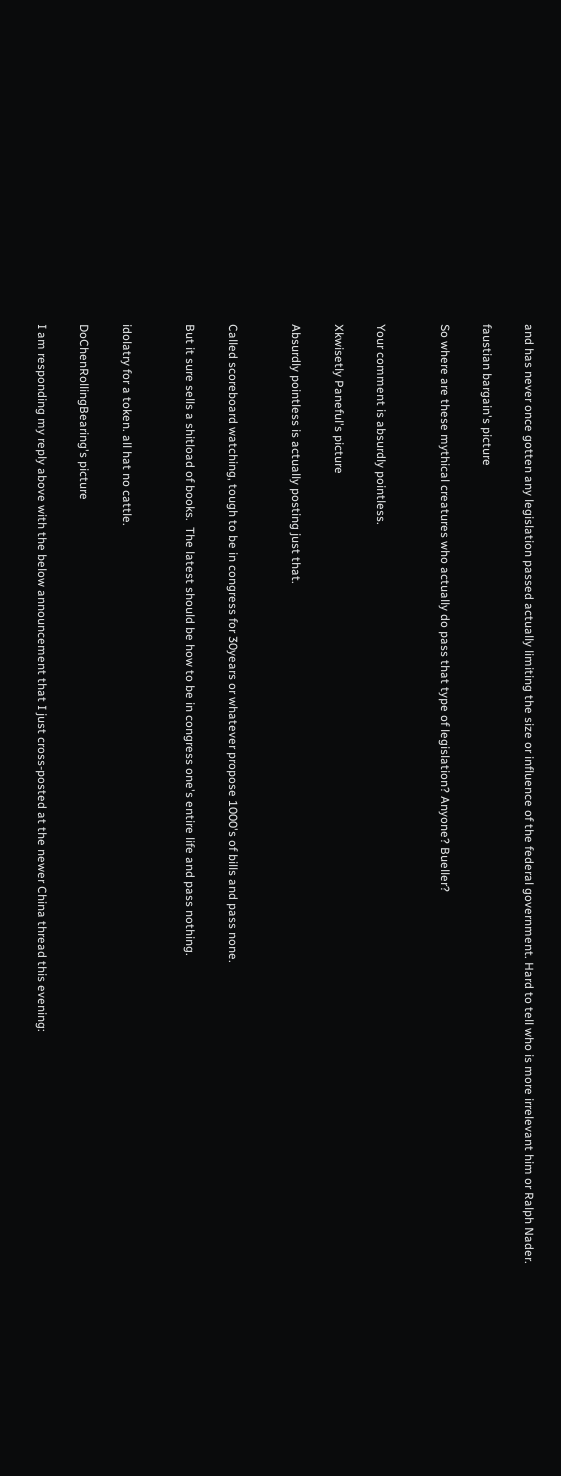and has never once gotten any legislation passed actually limiting the size or influence of the federal government. Hard to tell who is more irrelevant him or Ralph Nader.

faustian bargain's picture

So where are these mythical creatures who actually do pass that type of legislation? Anyone? Bueller?


Your comment is absurdly pointless.

Xkwisetly Paneful's picture

Absurdly pointless is actually posting just that.


Called scoreboard watching, tough to be in congress for 30years or whatever propose 1000's of bills and pass none.

But it sure sells a shitload of books.  The latest should be how to be in congress one's entire life and pass nothing.


idolatry for a token. all hat no cattle.

DoChenRollingBearing's picture

I am responding my reply above with the below announcement that I just cross-posted at the newer China thread this evening: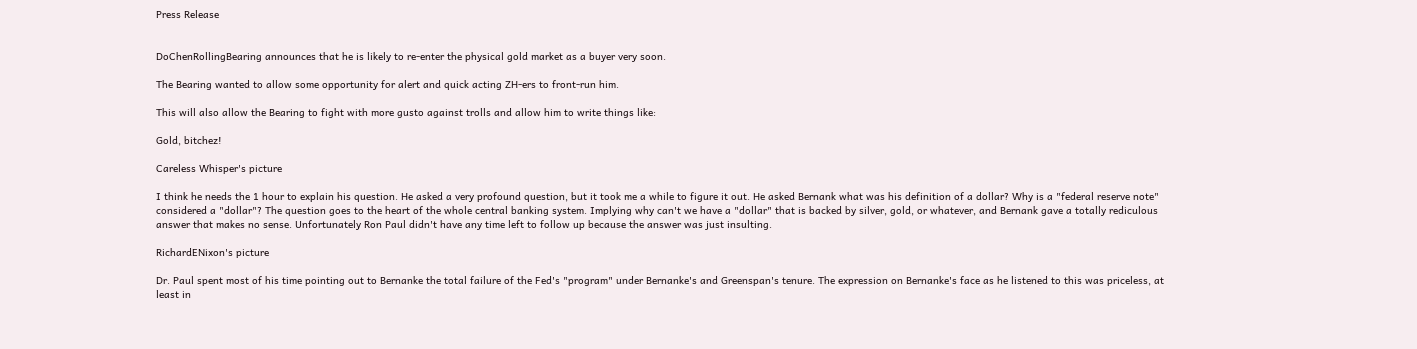Press Release


DoChenRollingBearing announces that he is likely to re-enter the physical gold market as a buyer very soon.

The Bearing wanted to allow some opportunity for alert and quick acting ZH-ers to front-run him.

This will also allow the Bearing to fight with more gusto against trolls and allow him to write things like:

Gold, bitchez!

Careless Whisper's picture

I think he needs the 1 hour to explain his question. He asked a very profound question, but it took me a while to figure it out. He asked Bernank what was his definition of a dollar? Why is a "federal reserve note" considered a "dollar"? The question goes to the heart of the whole central banking system. Implying why can't we have a "dollar" that is backed by silver, gold, or whatever, and Bernank gave a totally rediculous answer that makes no sense. Unfortunately Ron Paul didn't have any time left to follow up because the answer was just insulting.

RichardENixon's picture

Dr. Paul spent most of his time pointing out to Bernanke the total failure of the Fed's "program" under Bernanke's and Greenspan's tenure. The expression on Bernanke's face as he listened to this was priceless, at least in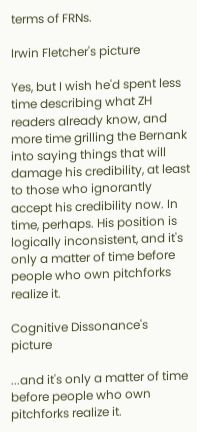terms of FRNs.

Irwin Fletcher's picture

Yes, but I wish he'd spent less time describing what ZH readers already know, and more time grilling the Bernank into saying things that will damage his credibility, at least to those who ignorantly accept his credibility now. In time, perhaps. His position is logically inconsistent, and it's only a matter of time before people who own pitchforks realize it.

Cognitive Dissonance's picture

...and it's only a matter of time before people who own pitchforks realize it.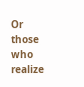Or those who realize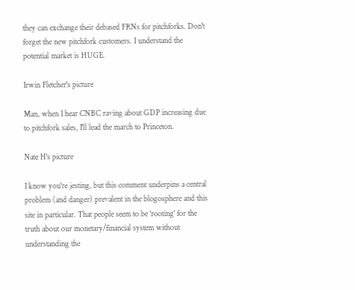they can exchange their debased FRNs for pitchforks. Don't forget the new pitchfork customers. I understand the potential market is HUGE.

Irwin Fletcher's picture

Man, when I hear CNBC raving about GDP increasing due to pitchfork sales, I'll lead the march to Princeton.

Nate H's picture

I know you're jesting, but this comment underpins a central problem (and danger) prevalent in the blogosphere and this site in particular. That people seem to be 'rooting' for the truth about our monetary/financial system without understanding the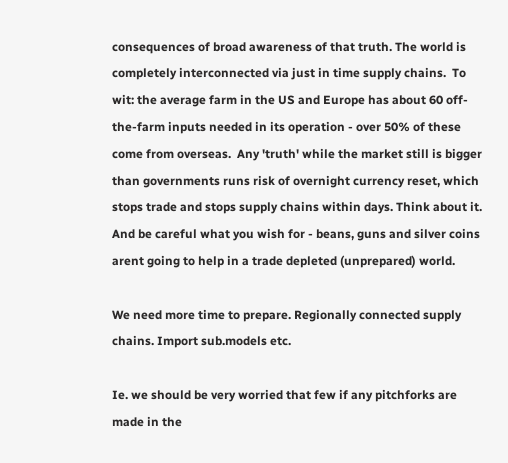consequences of broad awareness of that truth. The world is completely interconnected via just in time supply chains.  To wit: the average farm in the US and Europe has about 60 off-the-farm inputs needed in its operation - over 50% of these come from overseas.  Any 'truth' while the market still is bigger than governments runs risk of overnight currency reset, which stops trade and stops supply chains within days. Think about it. And be careful what you wish for - beans, guns and silver coins arent going to help in a trade depleted (unprepared) world.

We need more time to prepare. Regionally connected supply chains. Import sub.models etc.

Ie. we should be very worried that few if any pitchforks are made in the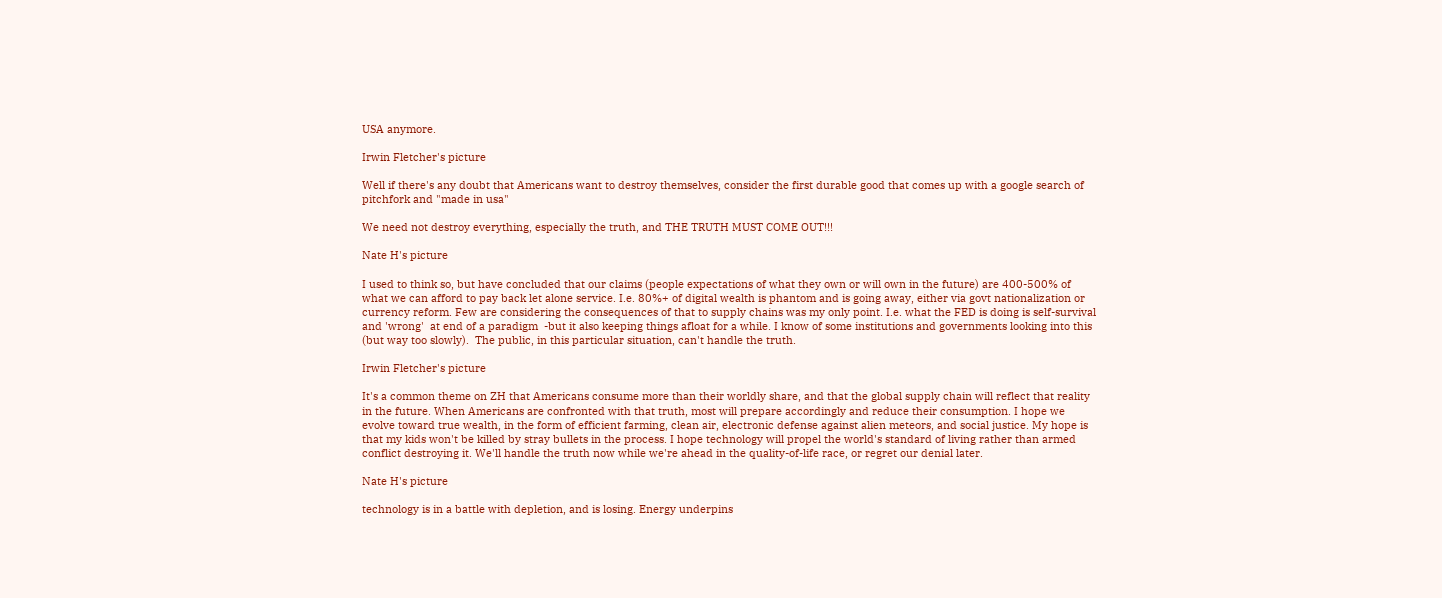USA anymore.

Irwin Fletcher's picture

Well if there's any doubt that Americans want to destroy themselves, consider the first durable good that comes up with a google search of pitchfork and "made in usa"

We need not destroy everything, especially the truth, and THE TRUTH MUST COME OUT!!!

Nate H's picture

I used to think so, but have concluded that our claims (people expectations of what they own or will own in the future) are 400-500% of what we can afford to pay back let alone service. I.e. 80%+ of digital wealth is phantom and is going away, either via govt nationalization or currency reform. Few are considering the consequences of that to supply chains was my only point. I.e. what the FED is doing is self-survival and 'wrong'  at end of a paradigm  -but it also keeping things afloat for a while. I know of some institutions and governments looking into this (but way too slowly).  The public, in this particular situation, can't handle the truth.

Irwin Fletcher's picture

It's a common theme on ZH that Americans consume more than their worldly share, and that the global supply chain will reflect that reality in the future. When Americans are confronted with that truth, most will prepare accordingly and reduce their consumption. I hope we evolve toward true wealth, in the form of efficient farming, clean air, electronic defense against alien meteors, and social justice. My hope is that my kids won't be killed by stray bullets in the process. I hope technology will propel the world's standard of living rather than armed conflict destroying it. We'll handle the truth now while we're ahead in the quality-of-life race, or regret our denial later.

Nate H's picture

technology is in a battle with depletion, and is losing. Energy underpins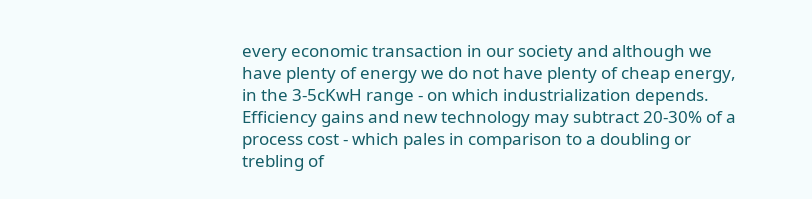every economic transaction in our society and although we have plenty of energy we do not have plenty of cheap energy, in the 3-5cKwH range - on which industrialization depends.  Efficiency gains and new technology may subtract 20-30% of a process cost - which pales in comparison to a doubling or trebling of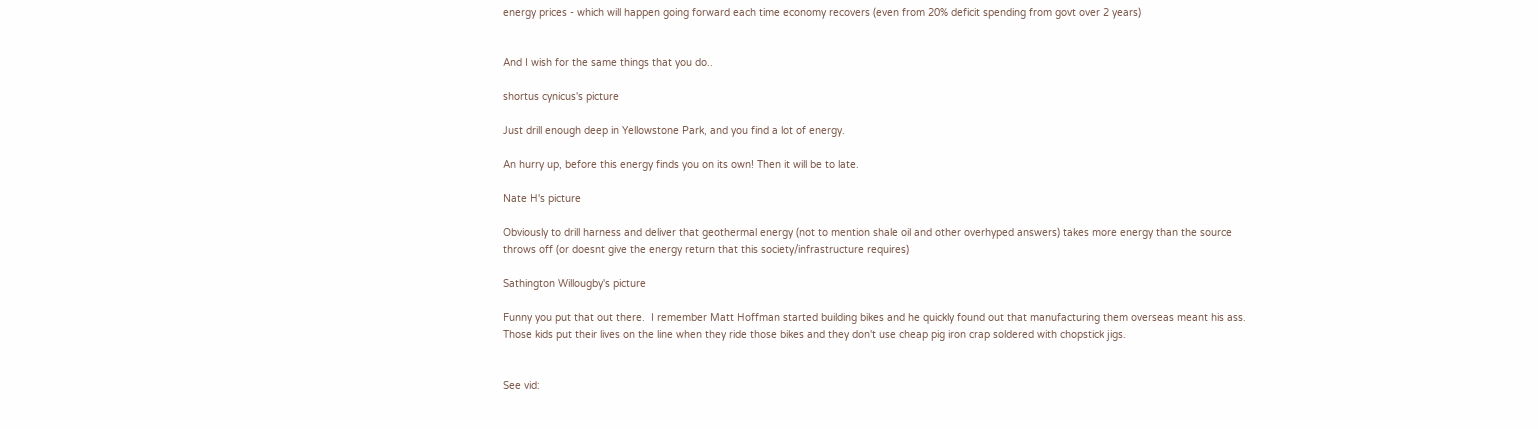energy prices - which will happen going forward each time economy recovers (even from 20% deficit spending from govt over 2 years)


And I wish for the same things that you do..

shortus cynicus's picture

Just drill enough deep in Yellowstone Park, and you find a lot of energy.

An hurry up, before this energy finds you on its own! Then it will be to late.

Nate H's picture

Obviously to drill harness and deliver that geothermal energy (not to mention shale oil and other overhyped answers) takes more energy than the source throws off (or doesnt give the energy return that this society/infrastructure requires)

Sathington Willougby's picture

Funny you put that out there.  I remember Matt Hoffman started building bikes and he quickly found out that manufacturing them overseas meant his ass.  Those kids put their lives on the line when they ride those bikes and they don't use cheap pig iron crap soldered with chopstick jigs.


See vid: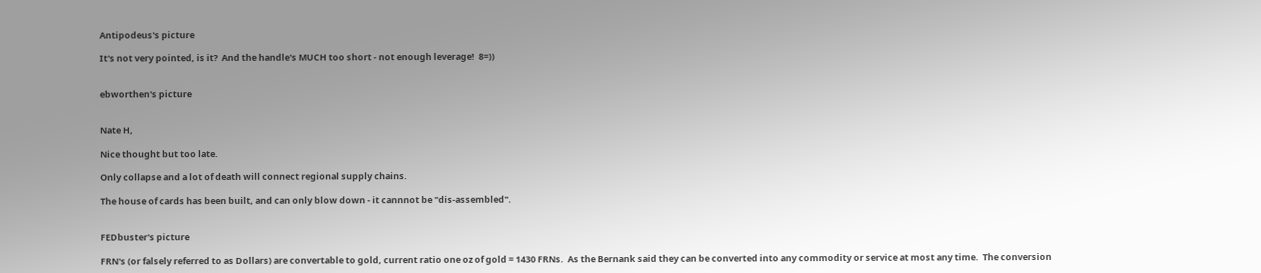Antipodeus's picture

It's not very pointed, is it?  And the handle's MUCH too short - not enough leverage!  8=))


ebworthen's picture


Nate H,

Nice thought but too late.

Only collapse and a lot of death will connect regional supply chains.

The house of cards has been built, and can only blow down - it cannnot be "dis-assembled".


FEDbuster's picture

FRN's (or falsely referred to as Dollars) are convertable to gold, current ratio one oz of gold = 1430 FRNs.  As the Bernank said they can be converted into any commodity or service at most any time.  The conversion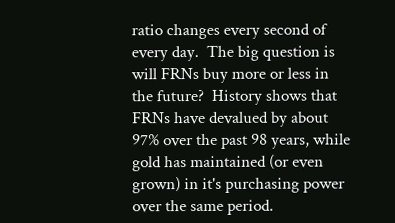ratio changes every second of every day.  The big question is will FRNs buy more or less in the future?  History shows that FRNs have devalued by about 97% over the past 98 years, while gold has maintained (or even grown) in it's purchasing power over the same period.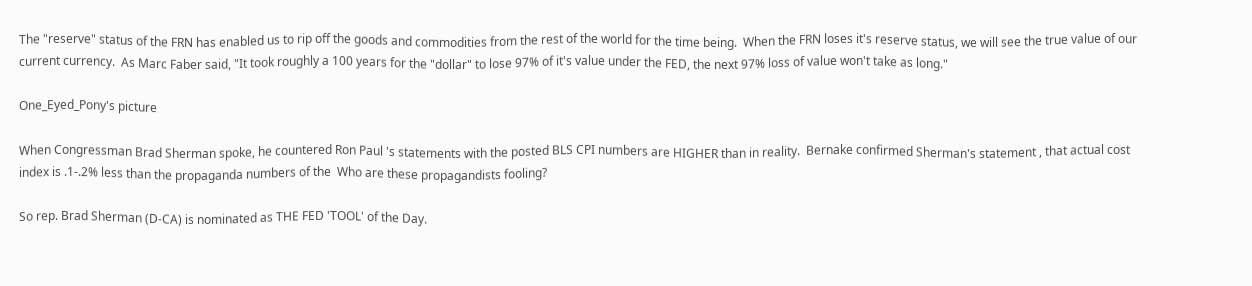The "reserve" status of the FRN has enabled us to rip off the goods and commodities from the rest of the world for the time being.  When the FRN loses it's reserve status, we will see the true value of our current currency.  As Marc Faber said, "It took roughly a 100 years for the "dollar" to lose 97% of it's value under the FED, the next 97% loss of value won't take as long."

One_Eyed_Pony's picture

When Congressman Brad Sherman spoke, he countered Ron Paul 's statements with the posted BLS CPI numbers are HIGHER than in reality.  Bernake confirmed Sherman's statement , that actual cost index is .1-.2% less than the propaganda numbers of the  Who are these propagandists fooling?

So rep. Brad Sherman (D-CA) is nominated as THE FED 'TOOL' of the Day.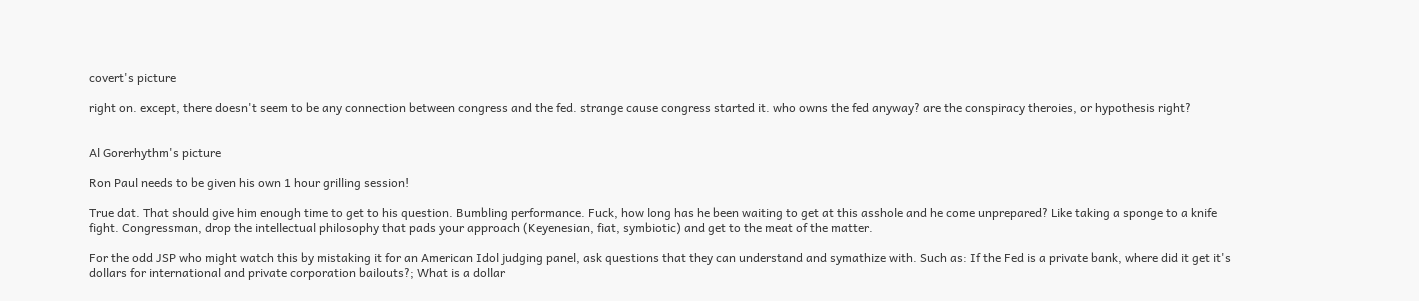covert's picture

right on. except, there doesn't seem to be any connection between congress and the fed. strange cause congress started it. who owns the fed anyway? are the conspiracy theroies, or hypothesis right?


Al Gorerhythm's picture

Ron Paul needs to be given his own 1 hour grilling session!

True dat. That should give him enough time to get to his question. Bumbling performance. Fuck, how long has he been waiting to get at this asshole and he come unprepared? Like taking a sponge to a knife fight. Congressman, drop the intellectual philosophy that pads your approach (Keyenesian, fiat, symbiotic) and get to the meat of the matter.

For the odd JSP who might watch this by mistaking it for an American Idol judging panel, ask questions that they can understand and symathize with. Such as: If the Fed is a private bank, where did it get it's dollars for international and private corporation bailouts?; What is a dollar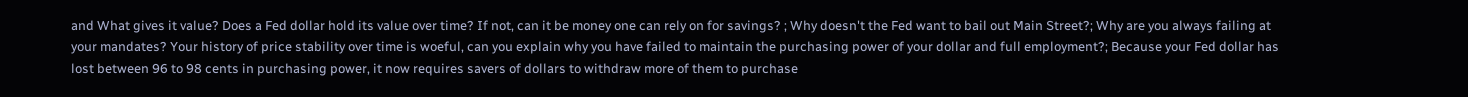and What gives it value? Does a Fed dollar hold its value over time? If not, can it be money one can rely on for savings? ; Why doesn't the Fed want to bail out Main Street?; Why are you always failing at your mandates? Your history of price stability over time is woeful, can you explain why you have failed to maintain the purchasing power of your dollar and full employment?; Because your Fed dollar has lost between 96 to 98 cents in purchasing power, it now requires savers of dollars to withdraw more of them to purchase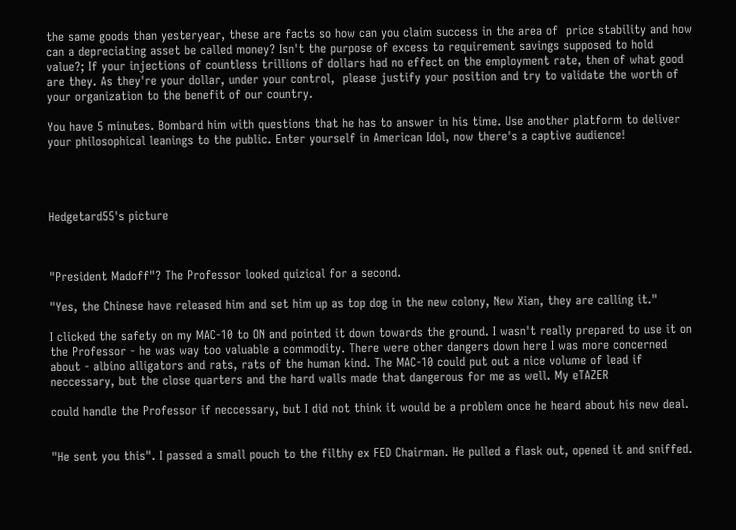the same goods than yesteryear, these are facts so how can you claim success in the area of  price stability and how can a depreciating asset be called money? Isn't the purpose of excess to requirement savings supposed to hold value?; If your injections of countless trillions of dollars had no effect on the employment rate, then of what good are they. As they're your dollar, under your control,  please justify your position and try to validate the worth of your organization to the benefit of our country.

You have 5 minutes. Bombard him with questions that he has to answer in his time. Use another platform to deliver your philosophical leanings to the public. Enter yourself in American Idol, now there's a captive audience!




Hedgetard55's picture



"President Madoff"? The Professor looked quizical for a second.

"Yes, the Chinese have released him and set him up as top dog in the new colony, New Xian, they are calling it."

I clicked the safety on my MAC-10 to ON and pointed it down towards the ground. I wasn't really prepared to use it on the Professor - he was way too valuable a commodity. There were other dangers down here I was more concerned about - albino alligators and rats, rats of the human kind. The MAC-10 could put out a nice volume of lead if neccessary, but the close quarters and the hard walls made that dangerous for me as well. My eTAZER

could handle the Professor if neccessary, but I did not think it would be a problem once he heard about his new deal.


"He sent you this". I passed a small pouch to the filthy ex FED Chairman. He pulled a flask out, opened it and sniffed.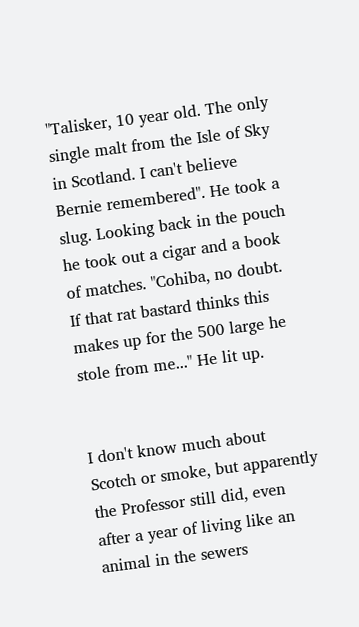"Talisker, 10 year old. The only single malt from the Isle of Sky in Scotland. I can't believe Bernie remembered". He took a slug. Looking back in the pouch he took out a cigar and a book of matches. "Cohiba, no doubt. If that rat bastard thinks this makes up for the 500 large he stole from me..." He lit up.


I don't know much about Scotch or smoke, but apparently the Professor still did, even after a year of living like an animal in the sewers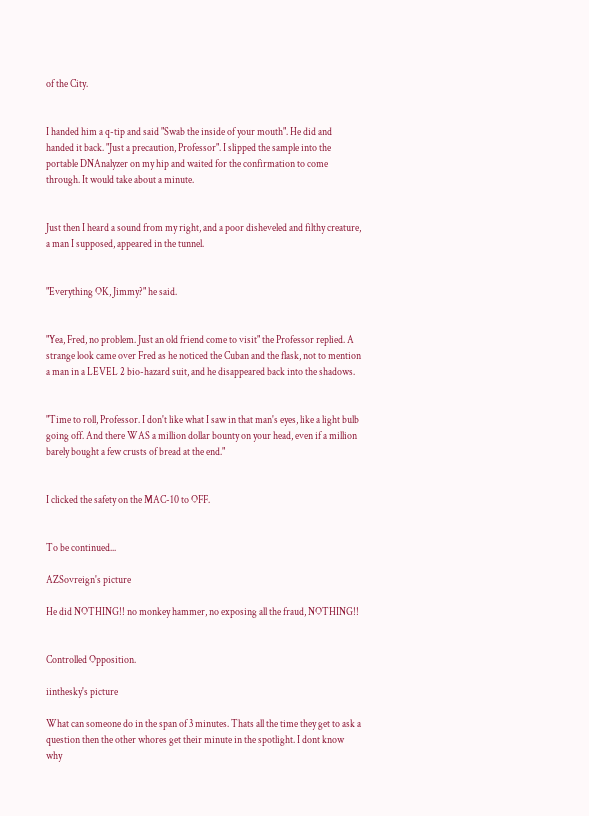of the City.


I handed him a q-tip and said "Swab the inside of your mouth". He did and handed it back. "Just a precaution, Professor". I slipped the sample into the portable DNAnalyzer on my hip and waited for the confirmation to come through. It would take about a minute.


Just then I heard a sound from my right, and a poor disheveled and filthy creature, a man I supposed, appeared in the tunnel.


"Everything OK, Jimmy?" he said.


"Yea, Fred, no problem. Just an old friend come to visit" the Professor replied. A strange look came over Fred as he noticed the Cuban and the flask, not to mention a man in a LEVEL 2 bio-hazard suit, and he disappeared back into the shadows.


"Time to roll, Professor. I don't like what I saw in that man's eyes, like a light bulb going off. And there WAS a million dollar bounty on your head, even if a million barely bought a few crusts of bread at the end."


I clicked the safety on the MAC-10 to OFF.


To be continued...

AZSovreign's picture

He did NOTHING!! no monkey hammer, no exposing all the fraud, NOTHING!!


Controlled Opposition.

iinthesky's picture

What can someone do in the span of 3 minutes. Thats all the time they get to ask a question then the other whores get their minute in the spotlight. I dont know why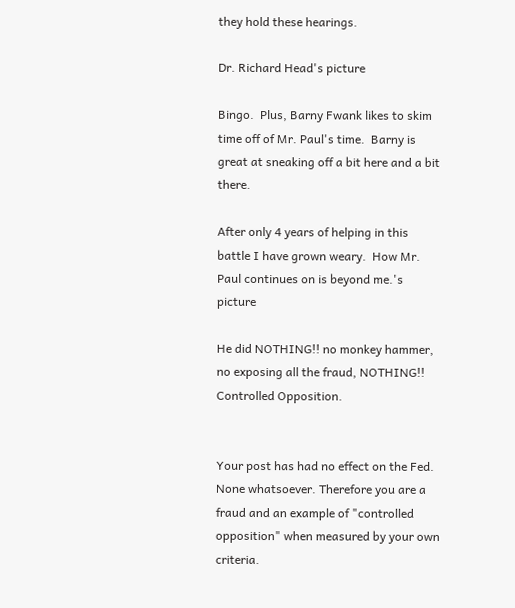they hold these hearings.

Dr. Richard Head's picture

Bingo.  Plus, Barny Fwank likes to skim time off of Mr. Paul's time.  Barny is great at sneaking off a bit here and a bit there.

After only 4 years of helping in this battle I have grown weary.  How Mr. Paul continues on is beyond me.'s picture

He did NOTHING!! no monkey hammer, no exposing all the fraud, NOTHING!! Controlled Opposition.


Your post has had no effect on the Fed. None whatsoever. Therefore you are a fraud and an example of "controlled opposition" when measured by your own criteria.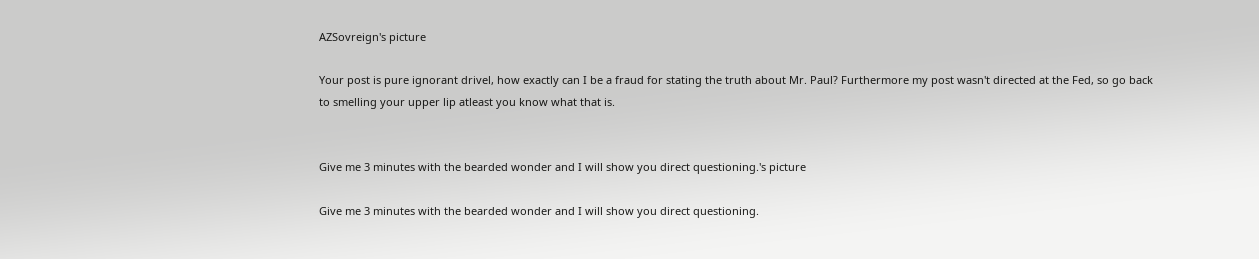AZSovreign's picture

Your post is pure ignorant drivel, how exactly can I be a fraud for stating the truth about Mr. Paul? Furthermore my post wasn't directed at the Fed, so go back to smelling your upper lip atleast you know what that is.


Give me 3 minutes with the bearded wonder and I will show you direct questioning.'s picture

Give me 3 minutes with the bearded wonder and I will show you direct questioning.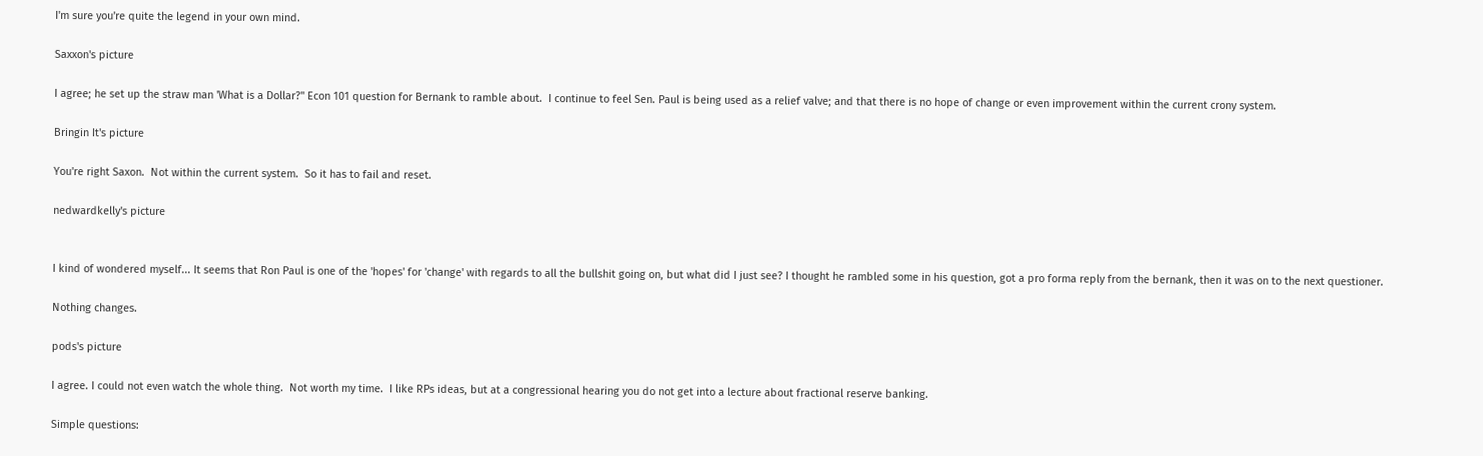I'm sure you're quite the legend in your own mind.

Saxxon's picture

I agree; he set up the straw man 'What is a Dollar?" Econ 101 question for Bernank to ramble about.  I continue to feel Sen. Paul is being used as a relief valve; and that there is no hope of change or even improvement within the current crony system.

Bringin It's picture

You're right Saxon.  Not within the current system.  So it has to fail and reset.

nedwardkelly's picture


I kind of wondered myself... It seems that Ron Paul is one of the 'hopes' for 'change' with regards to all the bullshit going on, but what did I just see? I thought he rambled some in his question, got a pro forma reply from the bernank, then it was on to the next questioner.

Nothing changes.

pods's picture

I agree. I could not even watch the whole thing.  Not worth my time.  I like RPs ideas, but at a congressional hearing you do not get into a lecture about fractional reserve banking.

Simple questions: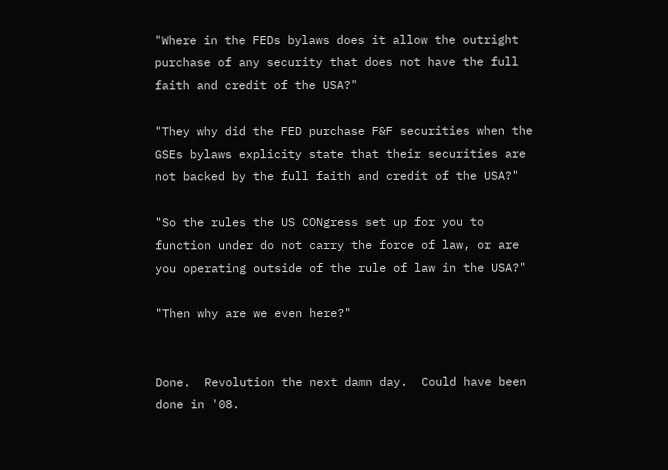"Where in the FEDs bylaws does it allow the outright purchase of any security that does not have the full faith and credit of the USA?"

"They why did the FED purchase F&F securities when the GSEs bylaws explicity state that their securities are not backed by the full faith and credit of the USA?"

"So the rules the US CONgress set up for you to function under do not carry the force of law, or are you operating outside of the rule of law in the USA?"

"Then why are we even here?"


Done.  Revolution the next damn day.  Could have been done in '08.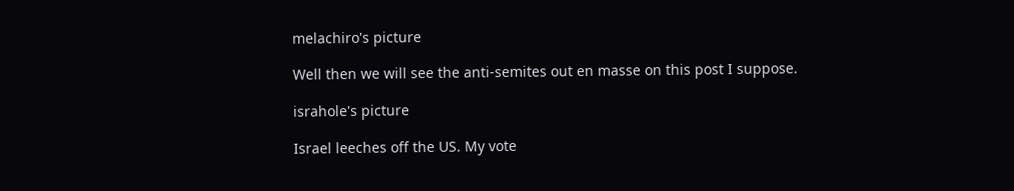melachiro's picture

Well then we will see the anti-semites out en masse on this post I suppose.

israhole's picture

Israel leeches off the US. My vote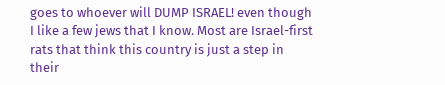goes to whoever will DUMP ISRAEL! even though I like a few jews that I know. Most are Israel-first rats that think this country is just a step in their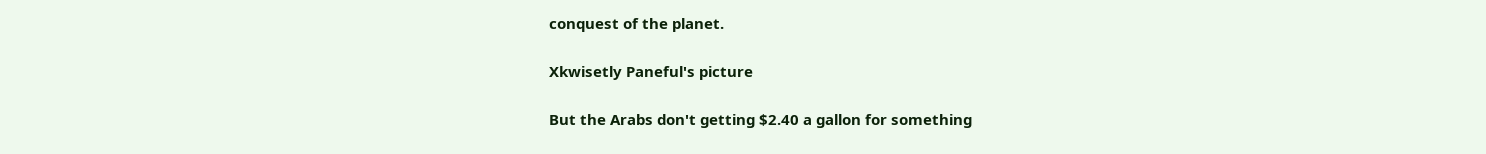conquest of the planet.

Xkwisetly Paneful's picture

But the Arabs don't getting $2.40 a gallon for something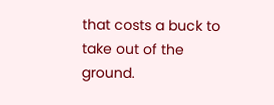that costs a buck to take out of the ground.